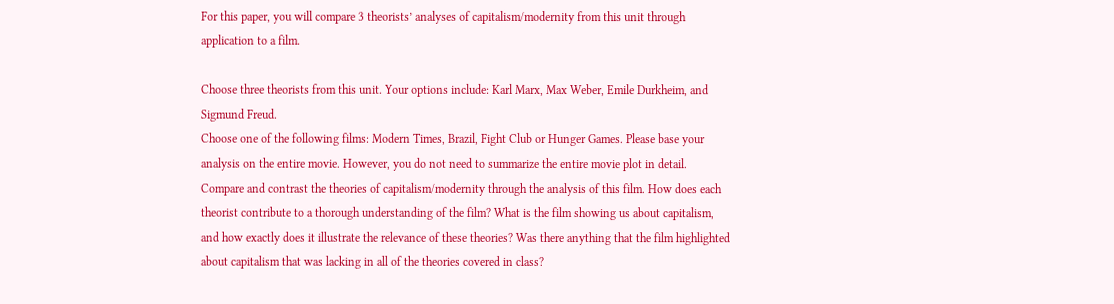For this paper, you will compare 3 theorists’ analyses of capitalism/modernity from this unit through application to a film.

Choose three theorists from this unit. Your options include: Karl Marx, Max Weber, Emile Durkheim, and Sigmund Freud.
Choose one of the following films: Modern Times, Brazil, Fight Club or Hunger Games. Please base your analysis on the entire movie. However, you do not need to summarize the entire movie plot in detail.
Compare and contrast the theories of capitalism/modernity through the analysis of this film. How does each theorist contribute to a thorough understanding of the film? What is the film showing us about capitalism, and how exactly does it illustrate the relevance of these theories? Was there anything that the film highlighted about capitalism that was lacking in all of the theories covered in class?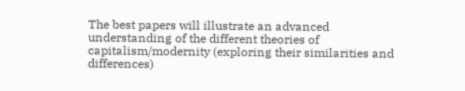The best papers will illustrate an advanced understanding of the different theories of capitalism/modernity (exploring their similarities and differences)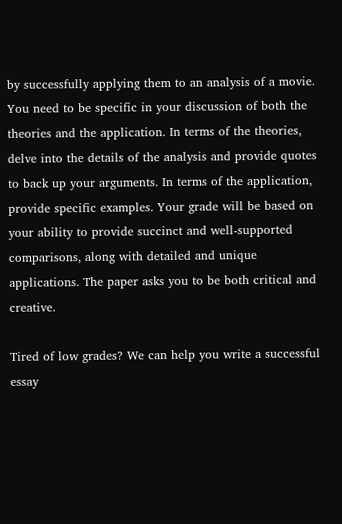by successfully applying them to an analysis of a movie. You need to be specific in your discussion of both the theories and the application. In terms of the theories, delve into the details of the analysis and provide quotes to back up your arguments. In terms of the application, provide specific examples. Your grade will be based on your ability to provide succinct and well-supported comparisons, along with detailed and unique applications. The paper asks you to be both critical and creative.

Tired of low grades? We can help you write a successful essay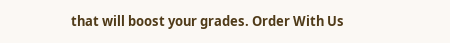that will boost your grades. Order With Us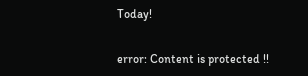Today!


error: Content is protected !!